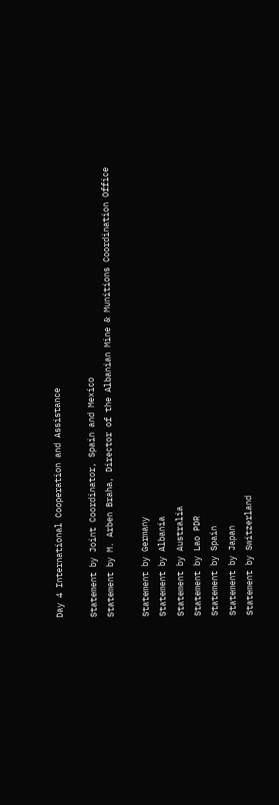Day 4 International Cooperation and Assistance

Statement by Joint Coordinator, Spain and Mexico
Statement by M. Arben Braha, Director of the Albanian Mine & Munitions Coordination Office

Statement by Germany
Statement by Albania
Statement by Australia
Statement by Lao PDR
Statement by Spain
Statement by Japan
Statement by Switzerland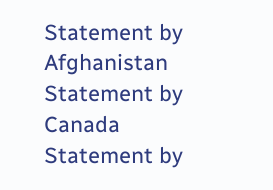Statement by Afghanistan
Statement by Canada
Statement by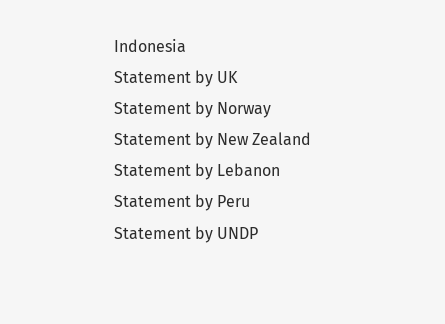Indonesia
Statement by UK
Statement by Norway
Statement by New Zealand
Statement by Lebanon
Statement by Peru
Statement by UNDP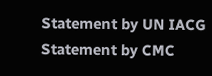Statement by UN IACG
Statement by CMC